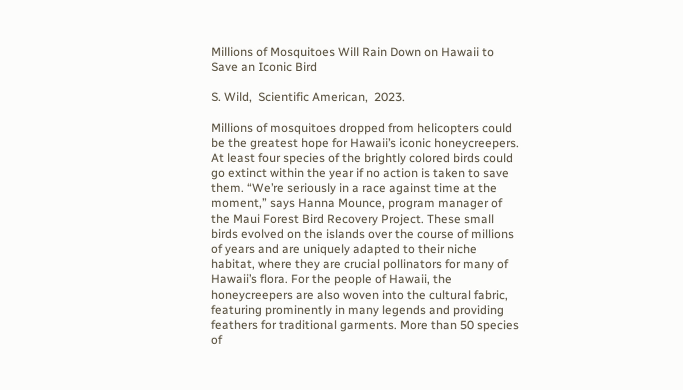Millions of Mosquitoes Will Rain Down on Hawaii to Save an Iconic Bird

S. Wild,  Scientific American,  2023.

Millions of mosquitoes dropped from helicopters could be the greatest hope for Hawaii’s iconic honeycreepers. At least four species of the brightly colored birds could go extinct within the year if no action is taken to save them. “We’re seriously in a race against time at the moment,” says Hanna Mounce, program manager of the Maui Forest Bird Recovery Project. These small birds evolved on the islands over the course of millions of years and are uniquely adapted to their niche habitat, where they are crucial pollinators for many of Hawaii’s flora. For the people of Hawaii, the honeycreepers are also woven into the cultural fabric, featuring prominently in many legends and providing feathers for traditional garments. More than 50 species of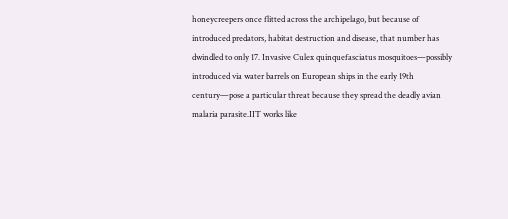honeycreepers once flitted across the archipelago, but because of introduced predators, habitat destruction and disease, that number has dwindled to only 17. Invasive Culex quinquefasciatus mosquitoes—possibly introduced via water barrels on European ships in the early 19th century—pose a particular threat because they spread the deadly avian malaria parasite.IIT works like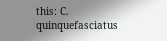this: C. quinquefasciatus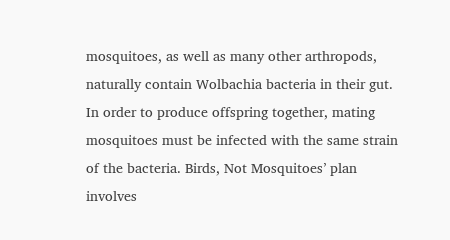mosquitoes, as well as many other arthropods, naturally contain Wolbachia bacteria in their gut. In order to produce offspring together, mating mosquitoes must be infected with the same strain of the bacteria. Birds, Not Mosquitoes’ plan involves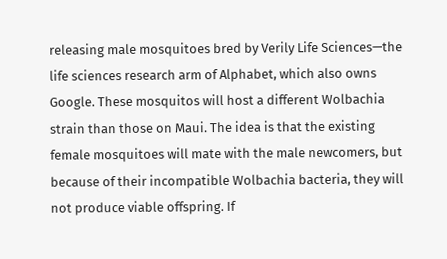releasing male mosquitoes bred by Verily Life Sciences—the life sciences research arm of Alphabet, which also owns Google. These mosquitos will host a different Wolbachia strain than those on Maui. The idea is that the existing female mosquitoes will mate with the male newcomers, but because of their incompatible Wolbachia bacteria, they will not produce viable offspring. If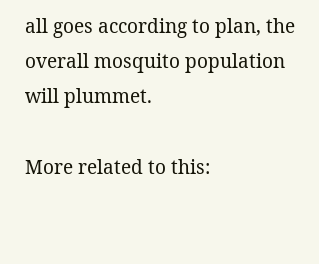all goes according to plan, the overall mosquito population will plummet.

More related to this: